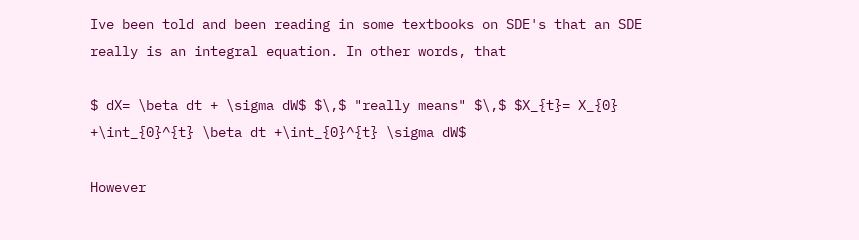Ive been told and been reading in some textbooks on SDE's that an SDE really is an integral equation. In other words, that

$ dX= \beta dt + \sigma dW$ $\,$ "really means" $\,$ $X_{t}= X_{0} +\int_{0}^{t} \beta dt +\int_{0}^{t} \sigma dW$

However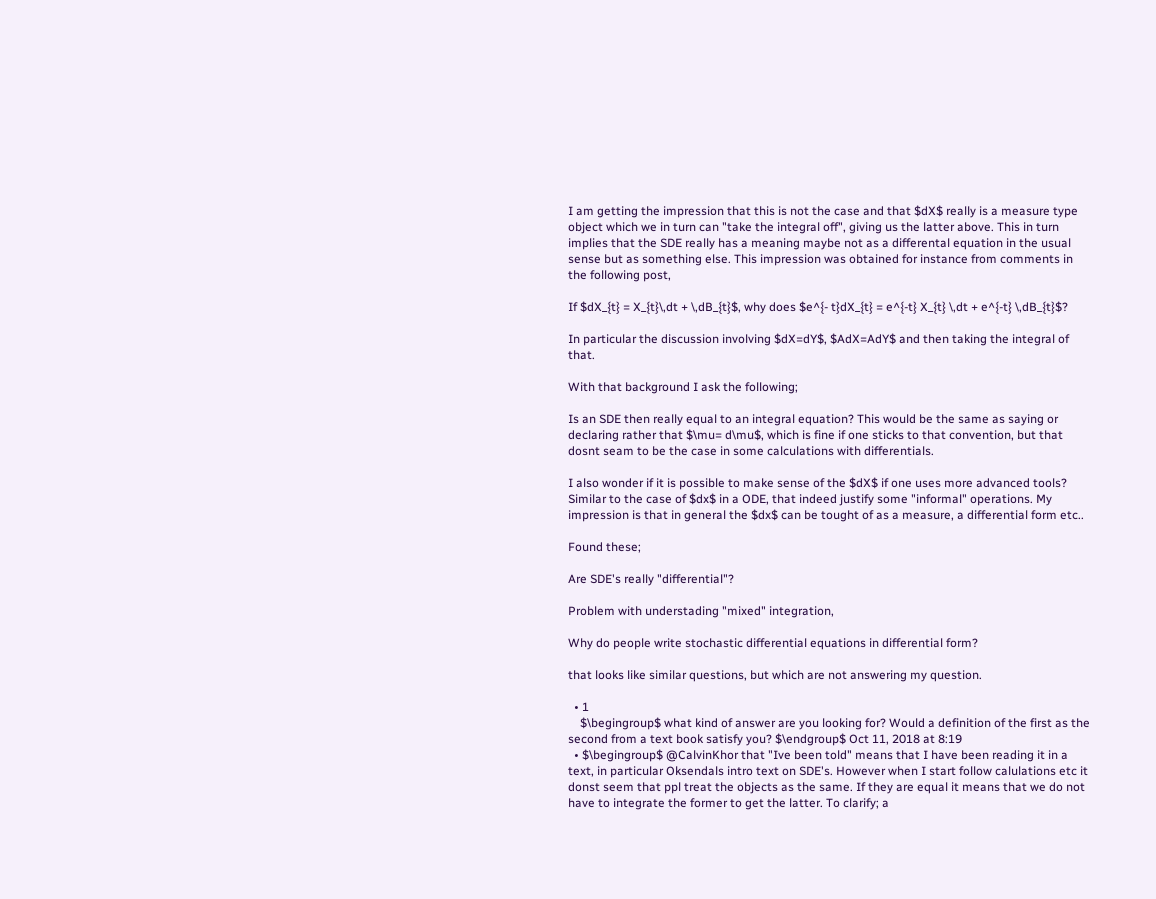I am getting the impression that this is not the case and that $dX$ really is a measure type object which we in turn can "take the integral off", giving us the latter above. This in turn implies that the SDE really has a meaning maybe not as a differental equation in the usual sense but as something else. This impression was obtained for instance from comments in the following post,

If $dX_{t} = X_{t}\,dt + \,dB_{t}$, why does $e^{- t}dX_{t} = e^{-t} X_{t} \,dt + e^{-t} \,dB_{t}$?

In particular the discussion involving $dX=dY$, $AdX=AdY$ and then taking the integral of that.

With that background I ask the following;

Is an SDE then really equal to an integral equation? This would be the same as saying or declaring rather that $\mu= d\mu$, which is fine if one sticks to that convention, but that dosnt seam to be the case in some calculations with differentials.

I also wonder if it is possible to make sense of the $dX$ if one uses more advanced tools? Similar to the case of $dx$ in a ODE, that indeed justify some "informal" operations. My impression is that in general the $dx$ can be tought of as a measure, a differential form etc..

Found these;

Are SDE's really "differential"?

Problem with understading "mixed" integration,

Why do people write stochastic differential equations in differential form?

that looks like similar questions, but which are not answering my question.

  • 1
    $\begingroup$ what kind of answer are you looking for? Would a definition of the first as the second from a text book satisfy you? $\endgroup$ Oct 11, 2018 at 8:19
  • $\begingroup$ @CalvinKhor that "Ive been told" means that I have been reading it in a text, in particular Oksendals intro text on SDE's. However when I start follow calulations etc it donst seem that ppl treat the objects as the same. If they are equal it means that we do not have to integrate the former to get the latter. To clarify; a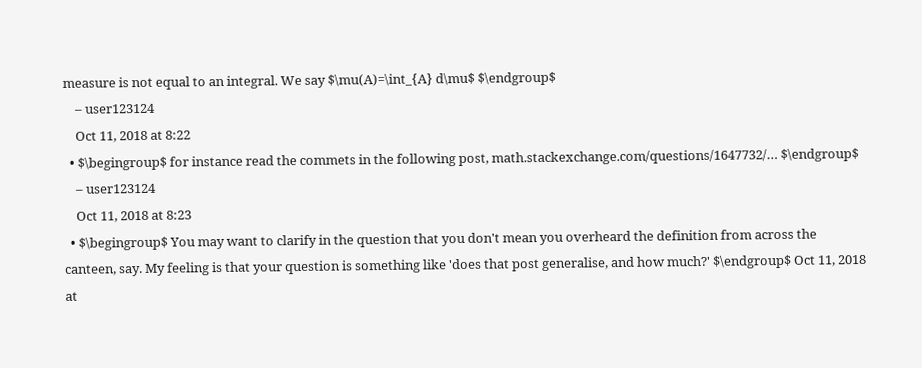measure is not equal to an integral. We say $\mu(A)=\int_{A} d\mu$ $\endgroup$
    – user123124
    Oct 11, 2018 at 8:22
  • $\begingroup$ for instance read the commets in the following post, math.stackexchange.com/questions/1647732/… $\endgroup$
    – user123124
    Oct 11, 2018 at 8:23
  • $\begingroup$ You may want to clarify in the question that you don't mean you overheard the definition from across the canteen, say. My feeling is that your question is something like 'does that post generalise, and how much?' $\endgroup$ Oct 11, 2018 at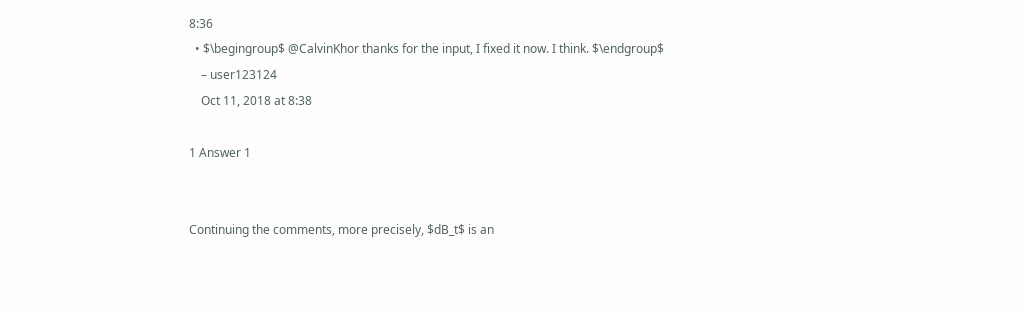8:36
  • $\begingroup$ @CalvinKhor thanks for the input, I fixed it now. I think. $\endgroup$
    – user123124
    Oct 11, 2018 at 8:38

1 Answer 1


Continuing the comments, more precisely, $dB_t$ is an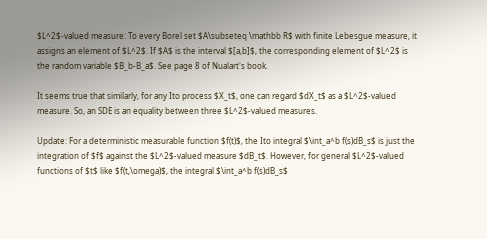$L^2$-valued measure: To every Borel set $A\subseteq \mathbb R$ with finite Lebesgue measure, it assigns an element of $L^2$. If $A$ is the interval $[a,b]$, the corresponding element of $L^2$ is the random variable $B_b-B_a$. See page 8 of Nualart's book.

It seems true that similarly, for any Ito process $X_t$, one can regard $dX_t$ as a $L^2$-valued measure. So, an SDE is an equality between three $L^2$-valued measures.

Update: For a deterministic measurable function $f(t)$, the Ito integral $\int_a^b f(s)dB_s$ is just the integration of $f$ against the $L^2$-valued measure $dB_t$. However, for general $L^2$-valued functions of $t$ like $f(t,\omega)$, the integral $\int_a^b f(s)dB_s$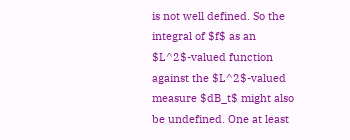is not well defined. So the integral of $f$ as an $L^2$-valued function against the $L^2$-valued measure $dB_t$ might also be undefined. One at least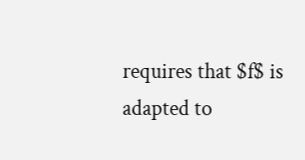requires that $f$ is adapted to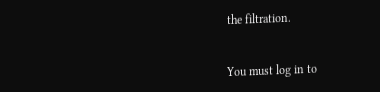the filtration.


You must log in to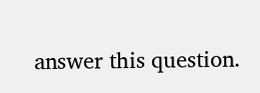answer this question.